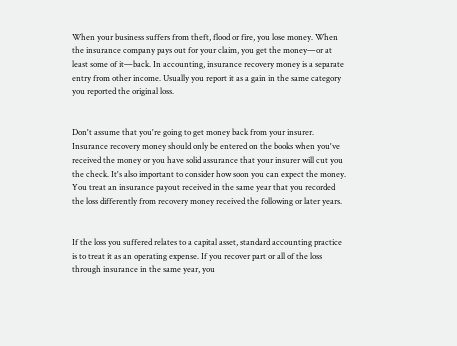When your business suffers from theft, flood or fire, you lose money. When the insurance company pays out for your claim, you get the money—or at least some of it—back. In accounting, insurance recovery money is a separate entry from other income. Usually you report it as a gain in the same category you reported the original loss.


Don't assume that you're going to get money back from your insurer. Insurance recovery money should only be entered on the books when you've received the money or you have solid assurance that your insurer will cut you the check. It's also important to consider how soon you can expect the money. You treat an insurance payout received in the same year that you recorded the loss differently from recovery money received the following or later years.


If the loss you suffered relates to a capital asset, standard accounting practice is to treat it as an operating expense. If you recover part or all of the loss through insurance in the same year, you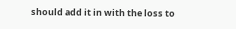should add it in with the loss to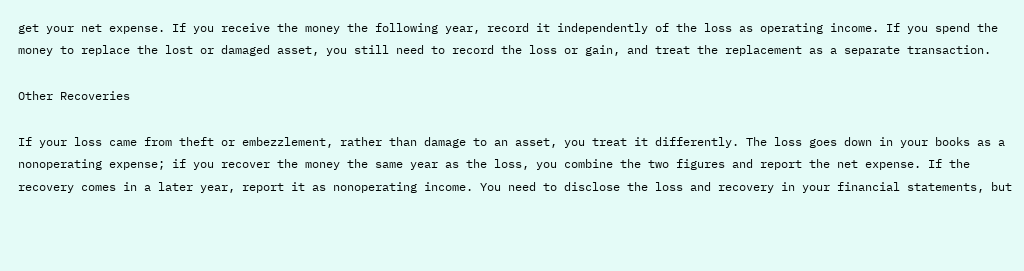get your net expense. If you receive the money the following year, record it independently of the loss as operating income. If you spend the money to replace the lost or damaged asset, you still need to record the loss or gain, and treat the replacement as a separate transaction.

Other Recoveries

If your loss came from theft or embezzlement, rather than damage to an asset, you treat it differently. The loss goes down in your books as a nonoperating expense; if you recover the money the same year as the loss, you combine the two figures and report the net expense. If the recovery comes in a later year, report it as nonoperating income. You need to disclose the loss and recovery in your financial statements, but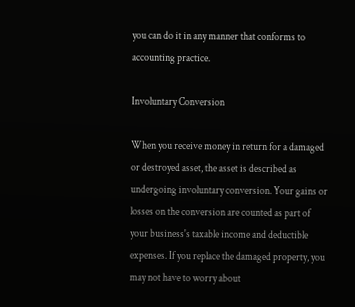you can do it in any manner that conforms to accounting practice.

Involuntary Conversion

When you receive money in return for a damaged or destroyed asset, the asset is described as undergoing involuntary conversion. Your gains or losses on the conversion are counted as part of your business's taxable income and deductible expenses. If you replace the damaged property, you may not have to worry about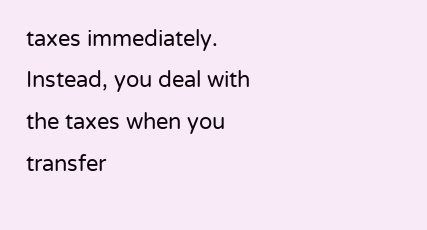taxes immediately. Instead, you deal with the taxes when you transfer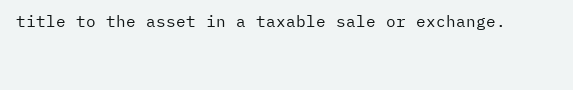title to the asset in a taxable sale or exchange.